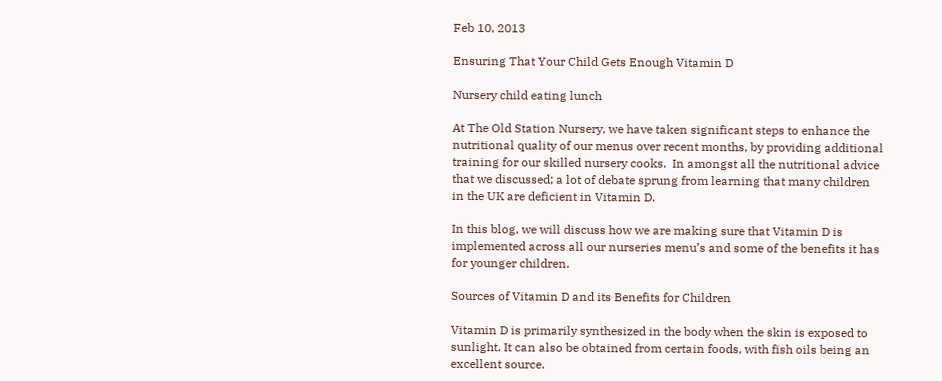Feb 10, 2013

Ensuring That Your Child Gets Enough Vitamin D

Nursery child eating lunch

At The Old Station Nursery, we have taken significant steps to enhance the nutritional quality of our menus over recent months, by providing additional training for our skilled nursery cooks.  In amongst all the nutritional advice that we discussed; a lot of debate sprung from learning that many children in the UK are deficient in Vitamin D.

In this blog, we will discuss how we are making sure that Vitamin D is implemented across all our nurseries menu’s and some of the benefits it has for younger children.

Sources of Vitamin D and its Benefits for Children

Vitamin D is primarily synthesized in the body when the skin is exposed to sunlight. It can also be obtained from certain foods, with fish oils being an excellent source.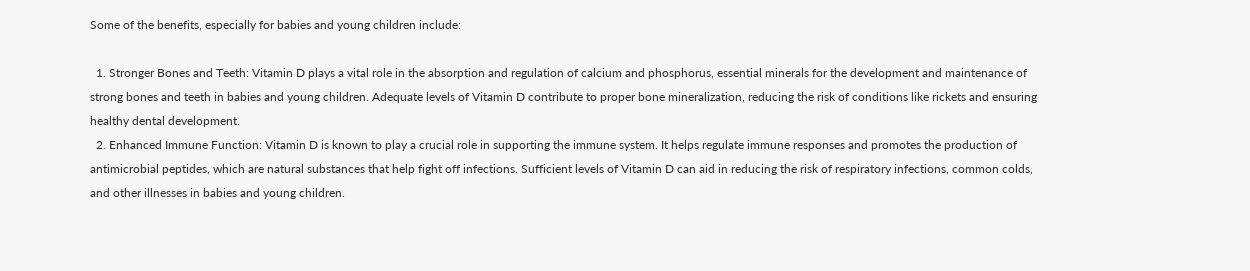Some of the benefits, especially for babies and young children include:

  1. Stronger Bones and Teeth: Vitamin D plays a vital role in the absorption and regulation of calcium and phosphorus, essential minerals for the development and maintenance of strong bones and teeth in babies and young children. Adequate levels of Vitamin D contribute to proper bone mineralization, reducing the risk of conditions like rickets and ensuring healthy dental development.
  2. Enhanced Immune Function: Vitamin D is known to play a crucial role in supporting the immune system. It helps regulate immune responses and promotes the production of antimicrobial peptides, which are natural substances that help fight off infections. Sufficient levels of Vitamin D can aid in reducing the risk of respiratory infections, common colds, and other illnesses in babies and young children.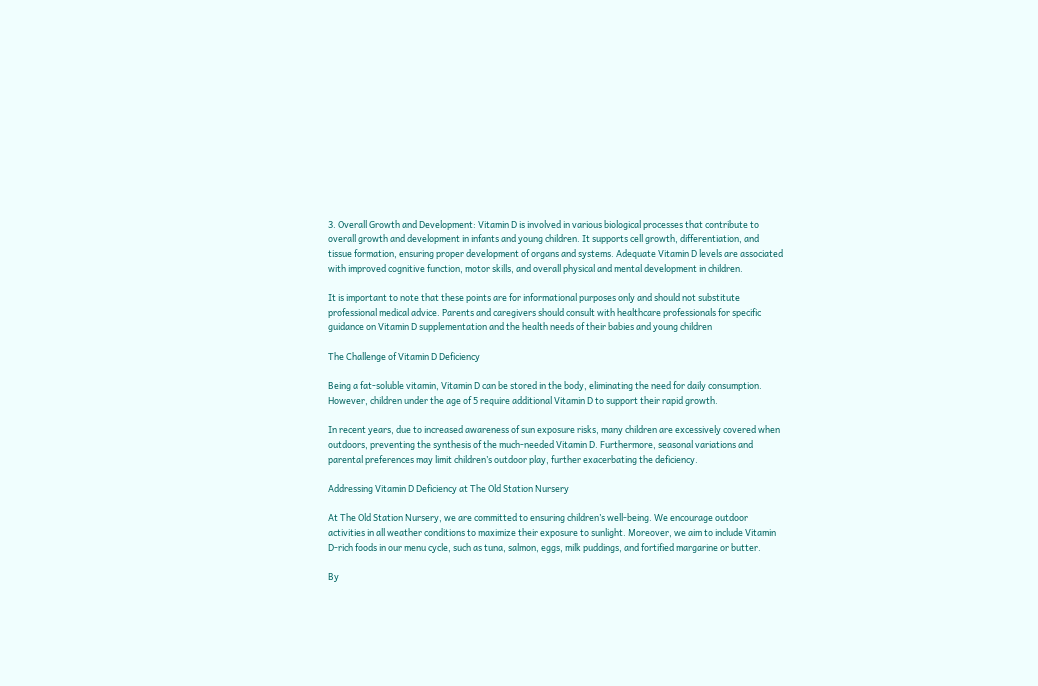3. Overall Growth and Development: Vitamin D is involved in various biological processes that contribute to overall growth and development in infants and young children. It supports cell growth, differentiation, and tissue formation, ensuring proper development of organs and systems. Adequate Vitamin D levels are associated with improved cognitive function, motor skills, and overall physical and mental development in children.

It is important to note that these points are for informational purposes only and should not substitute professional medical advice. Parents and caregivers should consult with healthcare professionals for specific guidance on Vitamin D supplementation and the health needs of their babies and young children

The Challenge of Vitamin D Deficiency

Being a fat-soluble vitamin, Vitamin D can be stored in the body, eliminating the need for daily consumption. However, children under the age of 5 require additional Vitamin D to support their rapid growth.

In recent years, due to increased awareness of sun exposure risks, many children are excessively covered when outdoors, preventing the synthesis of the much-needed Vitamin D. Furthermore, seasonal variations and parental preferences may limit children’s outdoor play, further exacerbating the deficiency.

Addressing Vitamin D Deficiency at The Old Station Nursery

At The Old Station Nursery, we are committed to ensuring children’s well-being. We encourage outdoor activities in all weather conditions to maximize their exposure to sunlight. Moreover, we aim to include Vitamin D-rich foods in our menu cycle, such as tuna, salmon, eggs, milk puddings, and fortified margarine or butter.

By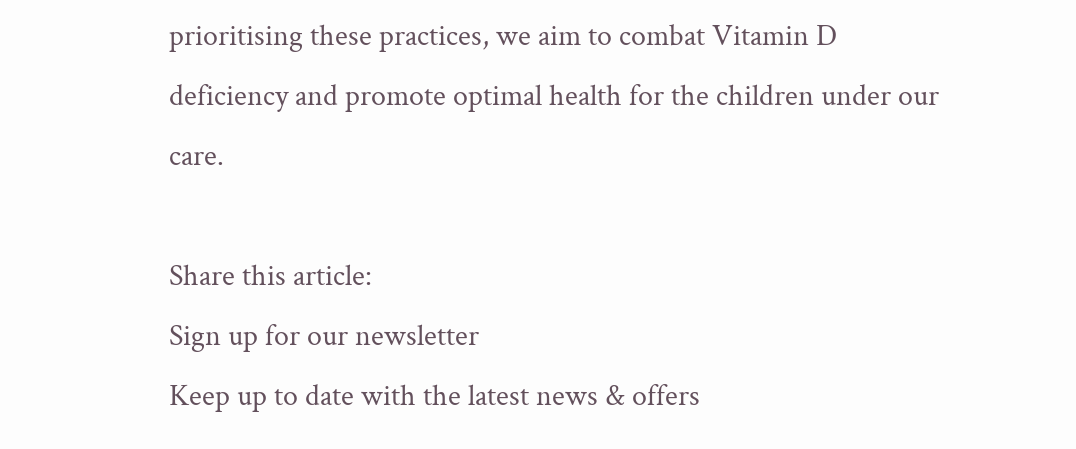prioritising these practices, we aim to combat Vitamin D deficiency and promote optimal health for the children under our care.

Share this article:
Sign up for our newsletter
Keep up to date with the latest news & offers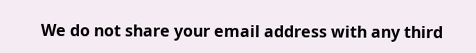We do not share your email address with any third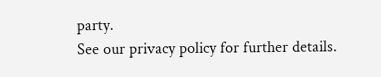party.
See our privacy policy for further details.